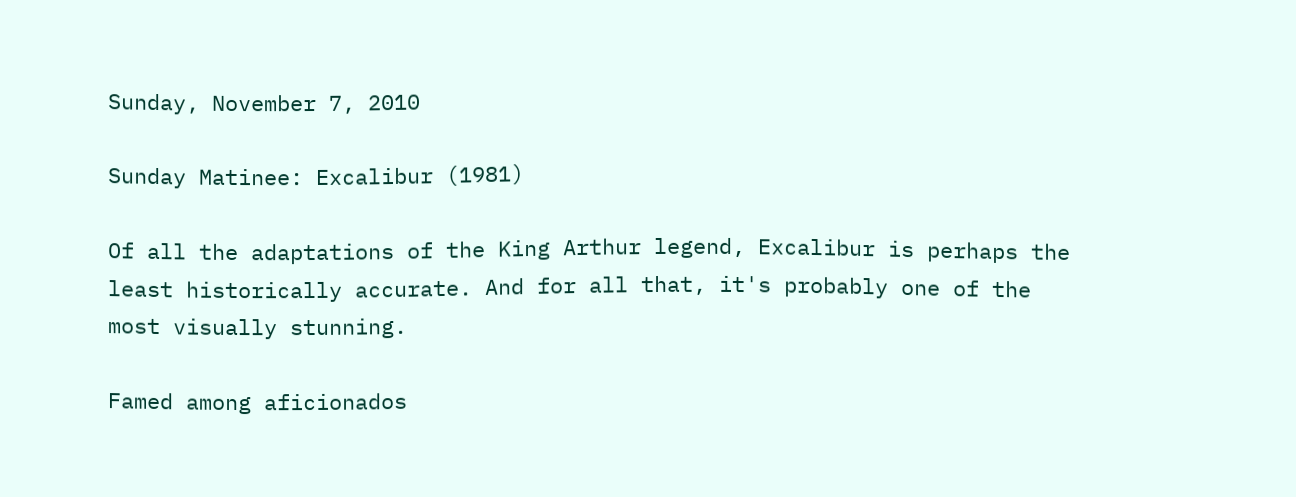Sunday, November 7, 2010

Sunday Matinee: Excalibur (1981)

Of all the adaptations of the King Arthur legend, Excalibur is perhaps the least historically accurate. And for all that, it's probably one of the most visually stunning.

Famed among aficionados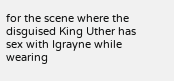for the scene where the disguised King Uther has sex with Igrayne while wearing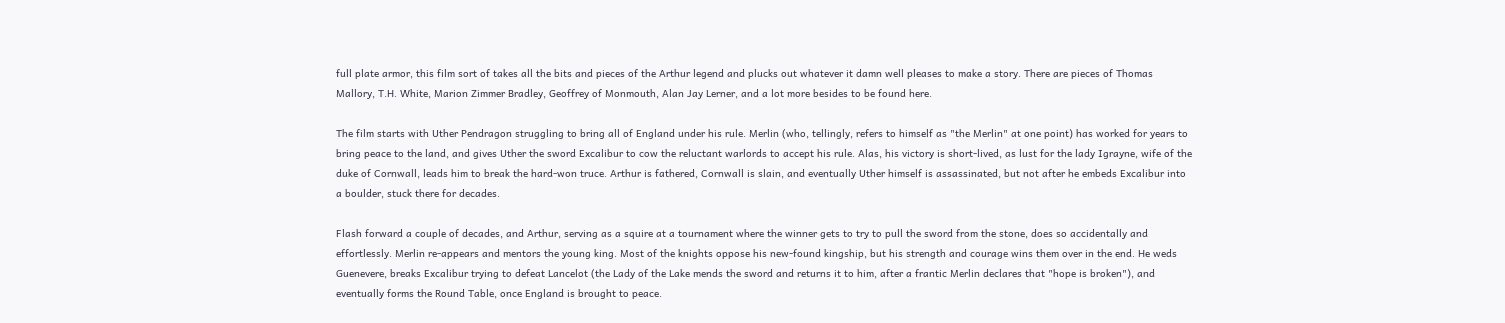full plate armor, this film sort of takes all the bits and pieces of the Arthur legend and plucks out whatever it damn well pleases to make a story. There are pieces of Thomas Mallory, T.H. White, Marion Zimmer Bradley, Geoffrey of Monmouth, Alan Jay Lerner, and a lot more besides to be found here.

The film starts with Uther Pendragon struggling to bring all of England under his rule. Merlin (who, tellingly, refers to himself as "the Merlin" at one point) has worked for years to bring peace to the land, and gives Uther the sword Excalibur to cow the reluctant warlords to accept his rule. Alas, his victory is short-lived, as lust for the lady Igrayne, wife of the duke of Cornwall, leads him to break the hard-won truce. Arthur is fathered, Cornwall is slain, and eventually Uther himself is assassinated, but not after he embeds Excalibur into a boulder, stuck there for decades.

Flash forward a couple of decades, and Arthur, serving as a squire at a tournament where the winner gets to try to pull the sword from the stone, does so accidentally and effortlessly. Merlin re-appears and mentors the young king. Most of the knights oppose his new-found kingship, but his strength and courage wins them over in the end. He weds Guenevere, breaks Excalibur trying to defeat Lancelot (the Lady of the Lake mends the sword and returns it to him, after a frantic Merlin declares that "hope is broken"), and eventually forms the Round Table, once England is brought to peace.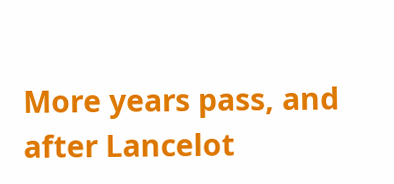More years pass, and after Lancelot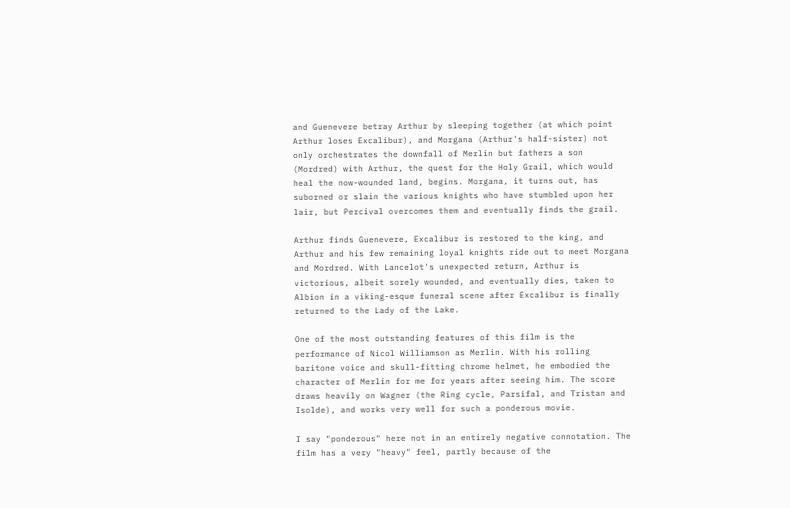and Guenevere betray Arthur by sleeping together (at which point Arthur loses Excalibur), and Morgana (Arthur's half-sister) not only orchestrates the downfall of Merlin but fathers a son (Mordred) with Arthur, the quest for the Holy Grail, which would heal the now-wounded land, begins. Morgana, it turns out, has suborned or slain the various knights who have stumbled upon her lair, but Percival overcomes them and eventually finds the grail.

Arthur finds Guenevere, Excalibur is restored to the king, and Arthur and his few remaining loyal knights ride out to meet Morgana and Mordred. With Lancelot's unexpected return, Arthur is victorious, albeit sorely wounded, and eventually dies, taken to Albion in a viking-esque funeral scene after Excalibur is finally returned to the Lady of the Lake.

One of the most outstanding features of this film is the performance of Nicol Williamson as Merlin. With his rolling baritone voice and skull-fitting chrome helmet, he embodied the character of Merlin for me for years after seeing him. The score draws heavily on Wagner (the Ring cycle, Parsifal, and Tristan and Isolde), and works very well for such a ponderous movie.

I say "ponderous" here not in an entirely negative connotation. The film has a very "heavy" feel, partly because of the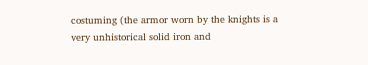costuming (the armor worn by the knights is a very unhistorical solid iron and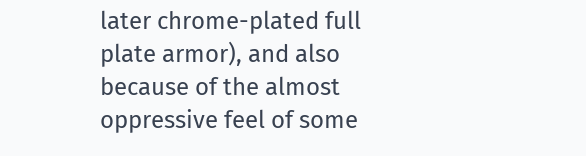later chrome-plated full plate armor), and also because of the almost oppressive feel of some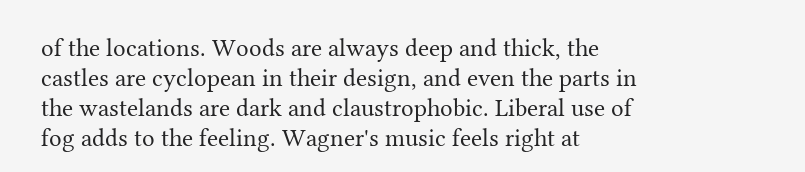of the locations. Woods are always deep and thick, the castles are cyclopean in their design, and even the parts in the wastelands are dark and claustrophobic. Liberal use of fog adds to the feeling. Wagner's music feels right at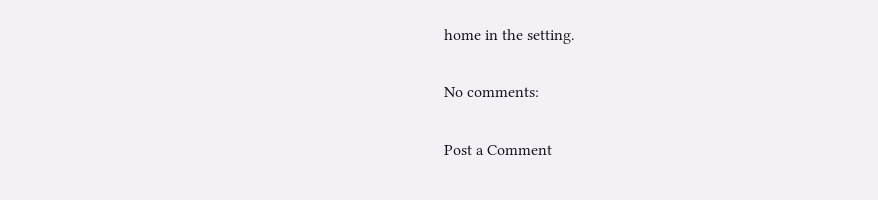home in the setting.

No comments:

Post a Comment